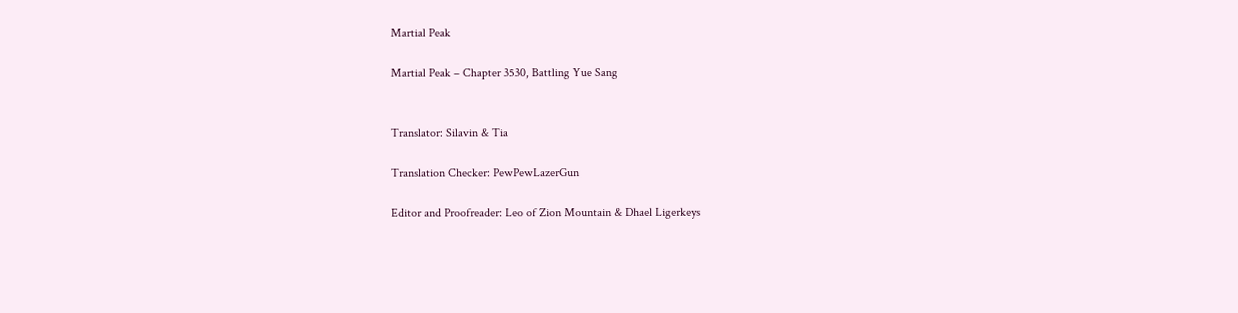Martial Peak

Martial Peak – Chapter 3530, Battling Yue Sang


Translator: Silavin & Tia

Translation Checker: PewPewLazerGun

Editor and Proofreader: Leo of Zion Mountain & Dhael Ligerkeys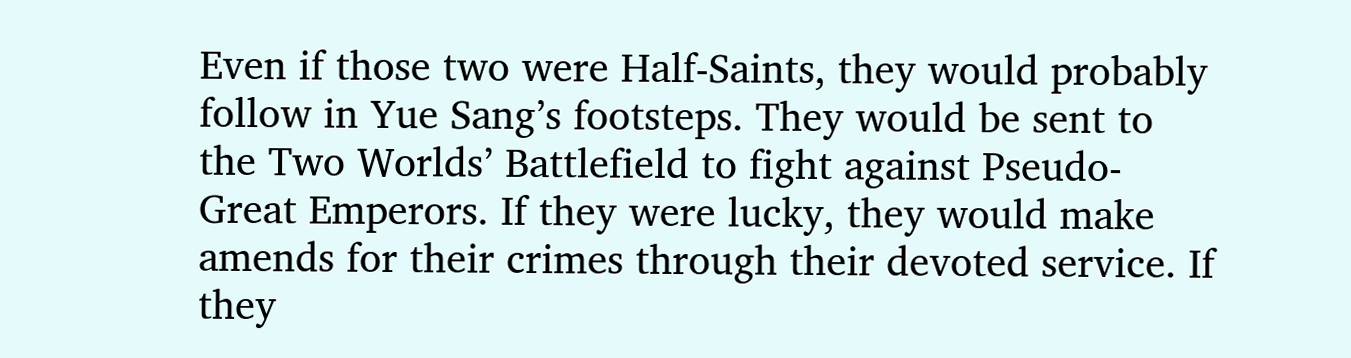Even if those two were Half-Saints, they would probably follow in Yue Sang’s footsteps. They would be sent to the Two Worlds’ Battlefield to fight against Pseudo-Great Emperors. If they were lucky, they would make amends for their crimes through their devoted service. If they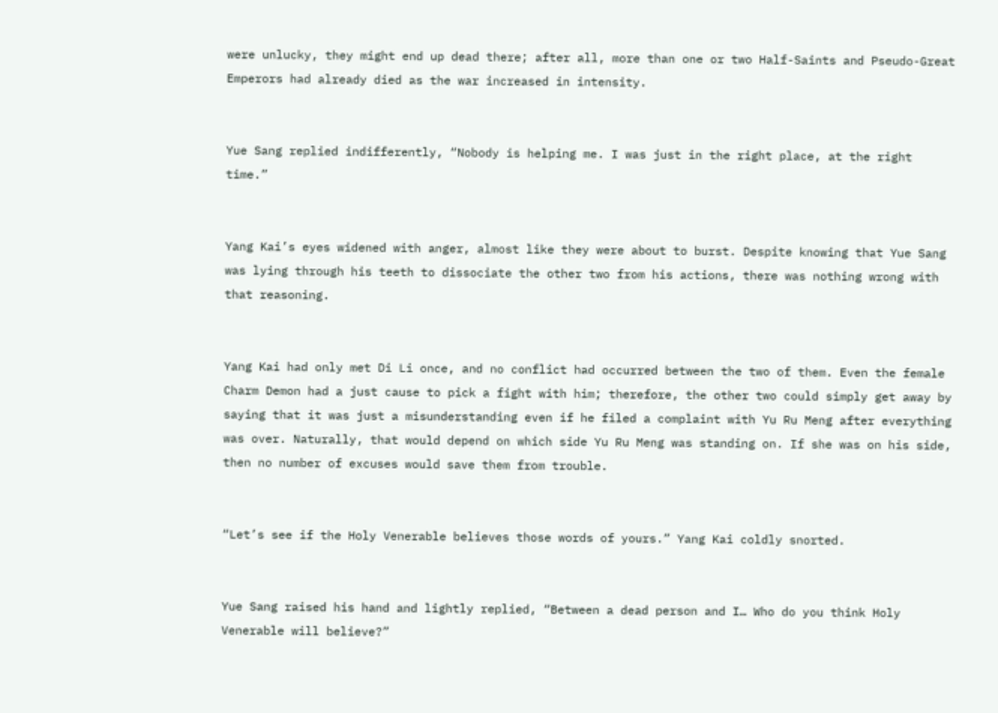were unlucky, they might end up dead there; after all, more than one or two Half-Saints and Pseudo-Great Emperors had already died as the war increased in intensity.


Yue Sang replied indifferently, “Nobody is helping me. I was just in the right place, at the right time.”


Yang Kai’s eyes widened with anger, almost like they were about to burst. Despite knowing that Yue Sang was lying through his teeth to dissociate the other two from his actions, there was nothing wrong with that reasoning.


Yang Kai had only met Di Li once, and no conflict had occurred between the two of them. Even the female Charm Demon had a just cause to pick a fight with him; therefore, the other two could simply get away by saying that it was just a misunderstanding even if he filed a complaint with Yu Ru Meng after everything was over. Naturally, that would depend on which side Yu Ru Meng was standing on. If she was on his side, then no number of excuses would save them from trouble.


“Let’s see if the Holy Venerable believes those words of yours.” Yang Kai coldly snorted.


Yue Sang raised his hand and lightly replied, “Between a dead person and I… Who do you think Holy Venerable will believe?”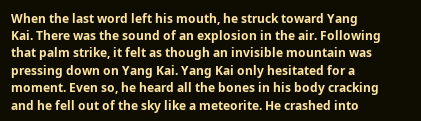When the last word left his mouth, he struck toward Yang Kai. There was the sound of an explosion in the air. Following that palm strike, it felt as though an invisible mountain was pressing down on Yang Kai. Yang Kai only hesitated for a moment. Even so, he heard all the bones in his body cracking and he fell out of the sky like a meteorite. He crashed into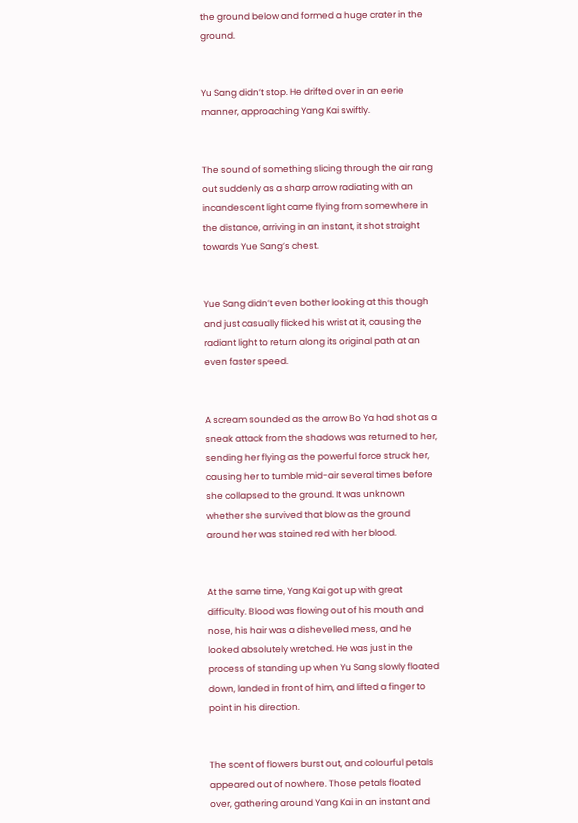the ground below and formed a huge crater in the ground.


Yu Sang didn’t stop. He drifted over in an eerie manner, approaching Yang Kai swiftly.


The sound of something slicing through the air rang out suddenly as a sharp arrow radiating with an incandescent light came flying from somewhere in the distance, arriving in an instant, it shot straight towards Yue Sang’s chest.


Yue Sang didn’t even bother looking at this though and just casually flicked his wrist at it, causing the radiant light to return along its original path at an even faster speed.


A scream sounded as the arrow Bo Ya had shot as a sneak attack from the shadows was returned to her, sending her flying as the powerful force struck her, causing her to tumble mid-air several times before she collapsed to the ground. It was unknown whether she survived that blow as the ground around her was stained red with her blood.


At the same time, Yang Kai got up with great difficulty. Blood was flowing out of his mouth and nose, his hair was a dishevelled mess, and he looked absolutely wretched. He was just in the process of standing up when Yu Sang slowly floated down, landed in front of him, and lifted a finger to point in his direction.


The scent of flowers burst out, and colourful petals appeared out of nowhere. Those petals floated over, gathering around Yang Kai in an instant and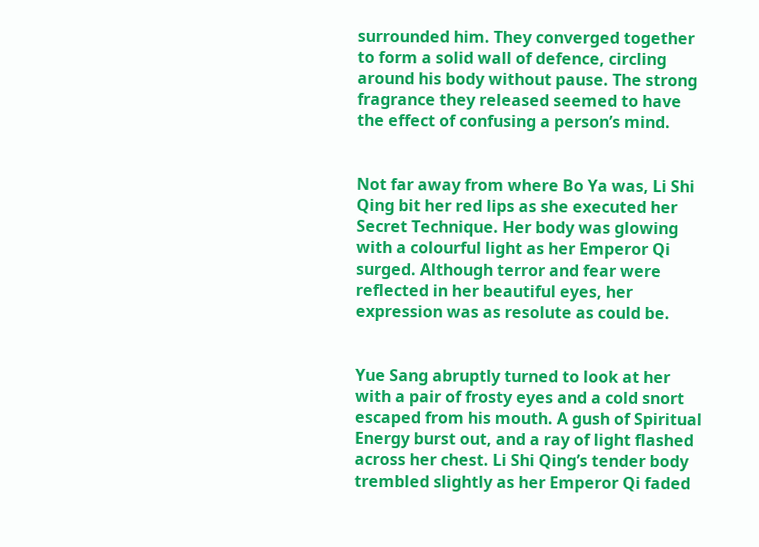surrounded him. They converged together to form a solid wall of defence, circling around his body without pause. The strong fragrance they released seemed to have the effect of confusing a person’s mind.


Not far away from where Bo Ya was, Li Shi Qing bit her red lips as she executed her Secret Technique. Her body was glowing with a colourful light as her Emperor Qi surged. Although terror and fear were reflected in her beautiful eyes, her expression was as resolute as could be.


Yue Sang abruptly turned to look at her with a pair of frosty eyes and a cold snort escaped from his mouth. A gush of Spiritual Energy burst out, and a ray of light flashed across her chest. Li Shi Qing’s tender body trembled slightly as her Emperor Qi faded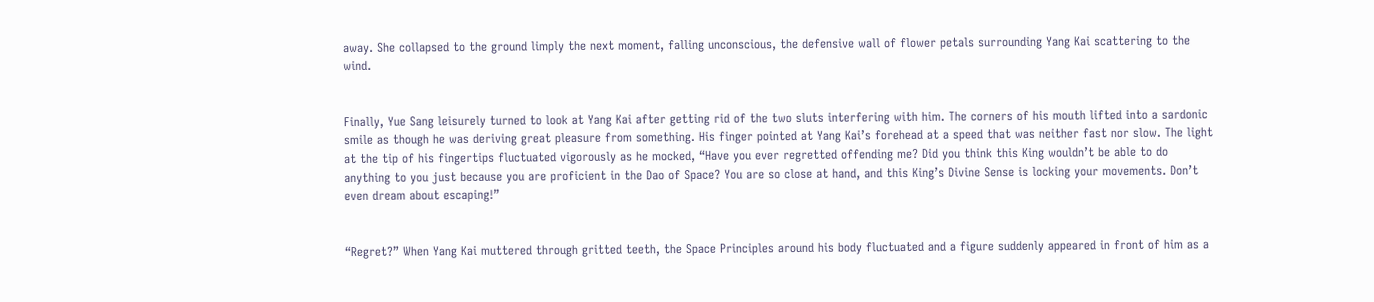away. She collapsed to the ground limply the next moment, falling unconscious, the defensive wall of flower petals surrounding Yang Kai scattering to the wind.


Finally, Yue Sang leisurely turned to look at Yang Kai after getting rid of the two sluts interfering with him. The corners of his mouth lifted into a sardonic smile as though he was deriving great pleasure from something. His finger pointed at Yang Kai’s forehead at a speed that was neither fast nor slow. The light at the tip of his fingertips fluctuated vigorously as he mocked, “Have you ever regretted offending me? Did you think this King wouldn’t be able to do anything to you just because you are proficient in the Dao of Space? You are so close at hand, and this King’s Divine Sense is locking your movements. Don’t even dream about escaping!”


“Regret?” When Yang Kai muttered through gritted teeth, the Space Principles around his body fluctuated and a figure suddenly appeared in front of him as a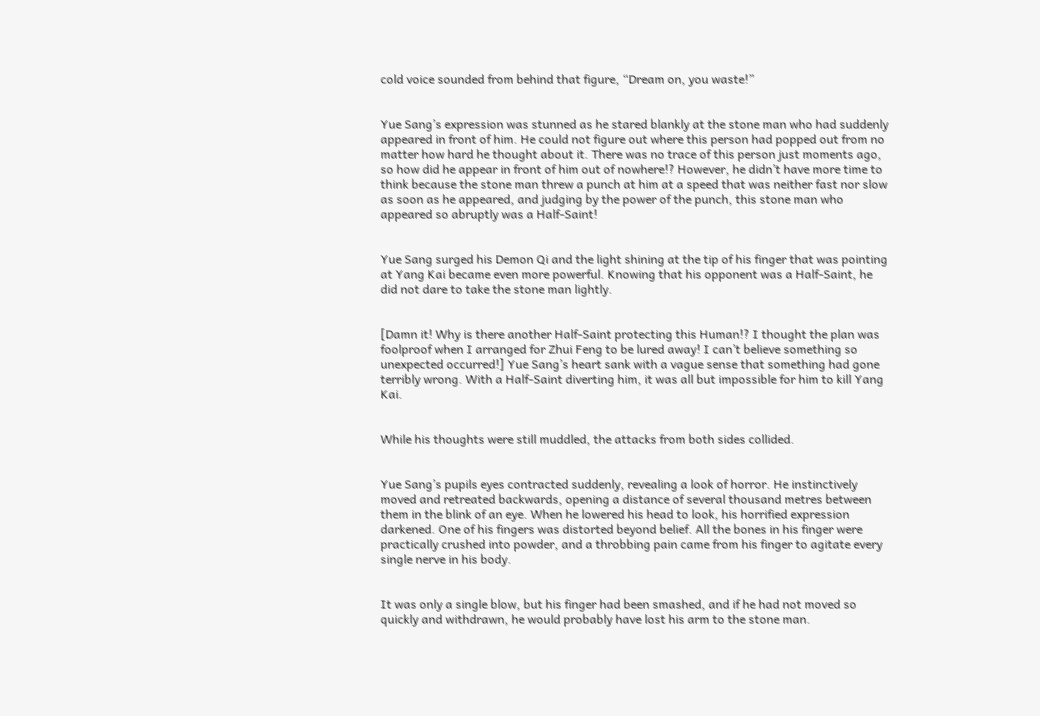cold voice sounded from behind that figure, “Dream on, you waste!”


Yue Sang’s expression was stunned as he stared blankly at the stone man who had suddenly appeared in front of him. He could not figure out where this person had popped out from no matter how hard he thought about it. There was no trace of this person just moments ago, so how did he appear in front of him out of nowhere!? However, he didn’t have more time to think because the stone man threw a punch at him at a speed that was neither fast nor slow as soon as he appeared, and judging by the power of the punch, this stone man who appeared so abruptly was a Half-Saint!


Yue Sang surged his Demon Qi and the light shining at the tip of his finger that was pointing at Yang Kai became even more powerful. Knowing that his opponent was a Half-Saint, he did not dare to take the stone man lightly.


[Damn it! Why is there another Half-Saint protecting this Human!? I thought the plan was foolproof when I arranged for Zhui Feng to be lured away! I can’t believe something so unexpected occurred!] Yue Sang’s heart sank with a vague sense that something had gone terribly wrong. With a Half-Saint diverting him, it was all but impossible for him to kill Yang Kai.


While his thoughts were still muddled, the attacks from both sides collided.


Yue Sang’s pupils eyes contracted suddenly, revealing a look of horror. He instinctively moved and retreated backwards, opening a distance of several thousand metres between them in the blink of an eye. When he lowered his head to look, his horrified expression darkened. One of his fingers was distorted beyond belief. All the bones in his finger were practically crushed into powder, and a throbbing pain came from his finger to agitate every single nerve in his body.


It was only a single blow, but his finger had been smashed, and if he had not moved so quickly and withdrawn, he would probably have lost his arm to the stone man.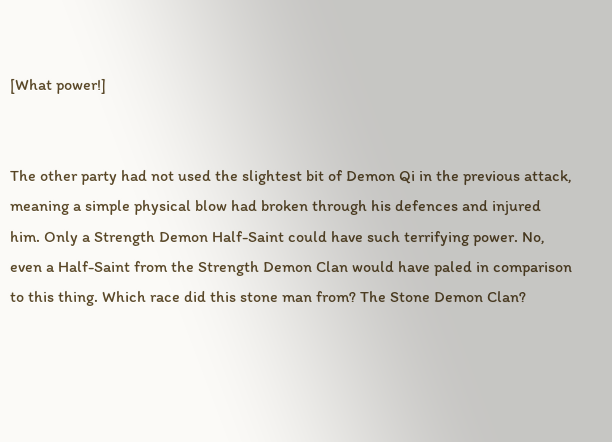[What power!]


The other party had not used the slightest bit of Demon Qi in the previous attack, meaning a simple physical blow had broken through his defences and injured him. Only a Strength Demon Half-Saint could have such terrifying power. No, even a Half-Saint from the Strength Demon Clan would have paled in comparison to this thing. Which race did this stone man from? The Stone Demon Clan?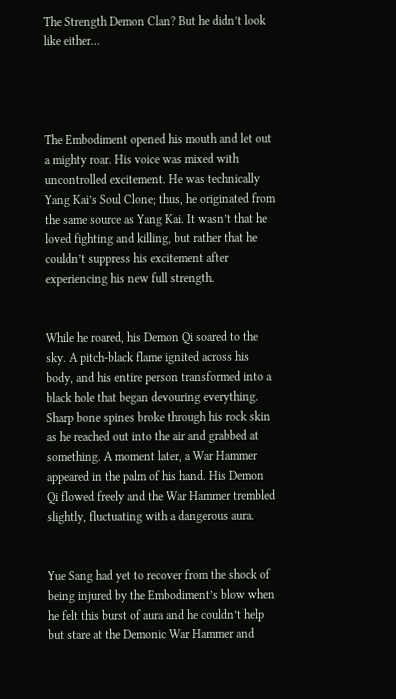The Strength Demon Clan? But he didn’t look like either…




The Embodiment opened his mouth and let out a mighty roar. His voice was mixed with uncontrolled excitement. He was technically Yang Kai’s Soul Clone; thus, he originated from the same source as Yang Kai. It wasn’t that he loved fighting and killing, but rather that he couldn’t suppress his excitement after experiencing his new full strength.


While he roared, his Demon Qi soared to the sky. A pitch-black flame ignited across his body, and his entire person transformed into a black hole that began devouring everything. Sharp bone spines broke through his rock skin as he reached out into the air and grabbed at something. A moment later, a War Hammer appeared in the palm of his hand. His Demon Qi flowed freely and the War Hammer trembled slightly, fluctuating with a dangerous aura.


Yue Sang had yet to recover from the shock of being injured by the Embodiment’s blow when he felt this burst of aura and he couldn’t help but stare at the Demonic War Hammer and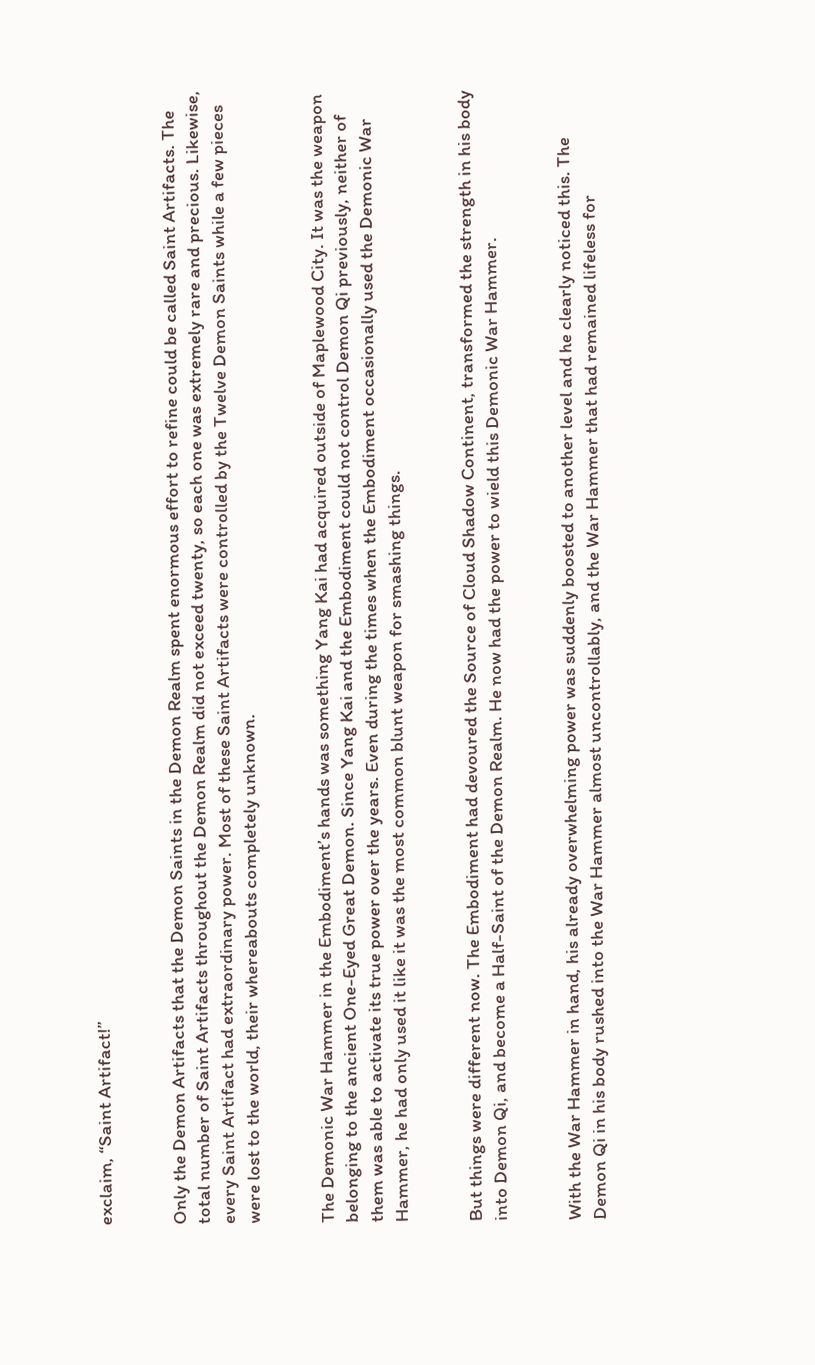exclaim, “Saint Artifact!”


Only the Demon Artifacts that the Demon Saints in the Demon Realm spent enormous effort to refine could be called Saint Artifacts. The total number of Saint Artifacts throughout the Demon Realm did not exceed twenty, so each one was extremely rare and precious. Likewise, every Saint Artifact had extraordinary power. Most of these Saint Artifacts were controlled by the Twelve Demon Saints while a few pieces were lost to the world, their whereabouts completely unknown.


The Demonic War Hammer in the Embodiment’s hands was something Yang Kai had acquired outside of Maplewood City. It was the weapon belonging to the ancient One-Eyed Great Demon. Since Yang Kai and the Embodiment could not control Demon Qi previously, neither of them was able to activate its true power over the years. Even during the times when the Embodiment occasionally used the Demonic War Hammer, he had only used it like it was the most common blunt weapon for smashing things.


But things were different now. The Embodiment had devoured the Source of Cloud Shadow Continent, transformed the strength in his body into Demon Qi, and become a Half-Saint of the Demon Realm. He now had the power to wield this Demonic War Hammer.


With the War Hammer in hand, his already overwhelming power was suddenly boosted to another level and he clearly noticed this. The Demon Qi in his body rushed into the War Hammer almost uncontrollably, and the War Hammer that had remained lifeless for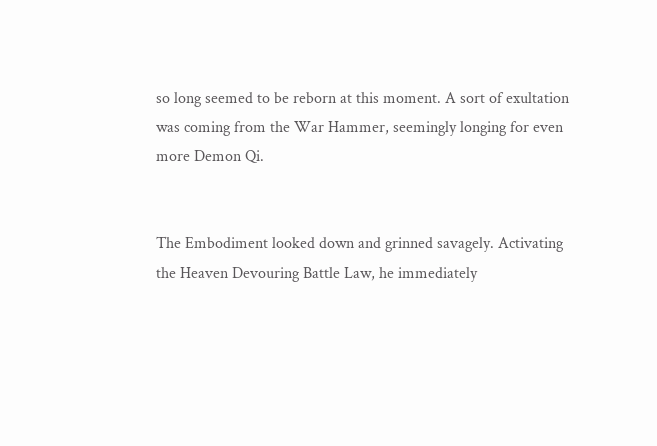so long seemed to be reborn at this moment. A sort of exultation was coming from the War Hammer, seemingly longing for even more Demon Qi.


The Embodiment looked down and grinned savagely. Activating the Heaven Devouring Battle Law, he immediately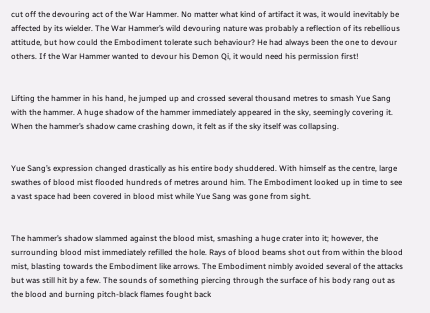cut off the devouring act of the War Hammer. No matter what kind of artifact it was, it would inevitably be affected by its wielder. The War Hammer’s wild devouring nature was probably a reflection of its rebellious attitude, but how could the Embodiment tolerate such behaviour? He had always been the one to devour others. If the War Hammer wanted to devour his Demon Qi, it would need his permission first!


Lifting the hammer in his hand, he jumped up and crossed several thousand metres to smash Yue Sang with the hammer. A huge shadow of the hammer immediately appeared in the sky, seemingly covering it. When the hammer’s shadow came crashing down, it felt as if the sky itself was collapsing.


Yue Sang’s expression changed drastically as his entire body shuddered. With himself as the centre, large swathes of blood mist flooded hundreds of metres around him. The Embodiment looked up in time to see a vast space had been covered in blood mist while Yue Sang was gone from sight.


The hammer’s shadow slammed against the blood mist, smashing a huge crater into it; however, the surrounding blood mist immediately refilled the hole. Rays of blood beams shot out from within the blood mist, blasting towards the Embodiment like arrows. The Embodiment nimbly avoided several of the attacks but was still hit by a few. The sounds of something piercing through the surface of his body rang out as the blood and burning pitch-black flames fought back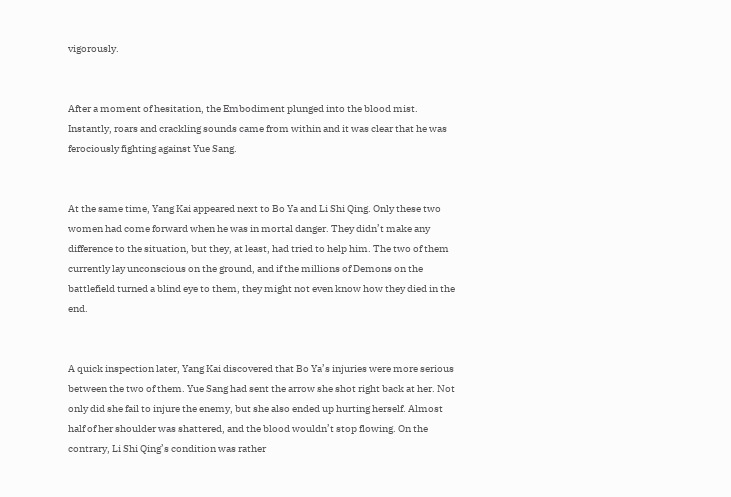vigorously.


After a moment of hesitation, the Embodiment plunged into the blood mist. Instantly, roars and crackling sounds came from within and it was clear that he was ferociously fighting against Yue Sang.


At the same time, Yang Kai appeared next to Bo Ya and Li Shi Qing. Only these two women had come forward when he was in mortal danger. They didn’t make any difference to the situation, but they, at least, had tried to help him. The two of them currently lay unconscious on the ground, and if the millions of Demons on the battlefield turned a blind eye to them, they might not even know how they died in the end.


A quick inspection later, Yang Kai discovered that Bo Ya’s injuries were more serious between the two of them. Yue Sang had sent the arrow she shot right back at her. Not only did she fail to injure the enemy, but she also ended up hurting herself. Almost half of her shoulder was shattered, and the blood wouldn’t stop flowing. On the contrary, Li Shi Qing’s condition was rather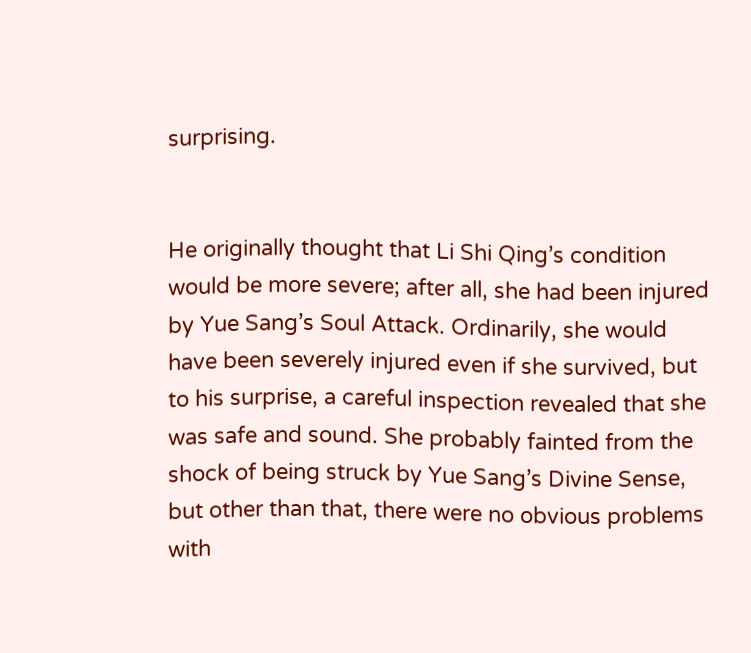surprising.


He originally thought that Li Shi Qing’s condition would be more severe; after all, she had been injured by Yue Sang’s Soul Attack. Ordinarily, she would have been severely injured even if she survived, but to his surprise, a careful inspection revealed that she was safe and sound. She probably fainted from the shock of being struck by Yue Sang’s Divine Sense, but other than that, there were no obvious problems with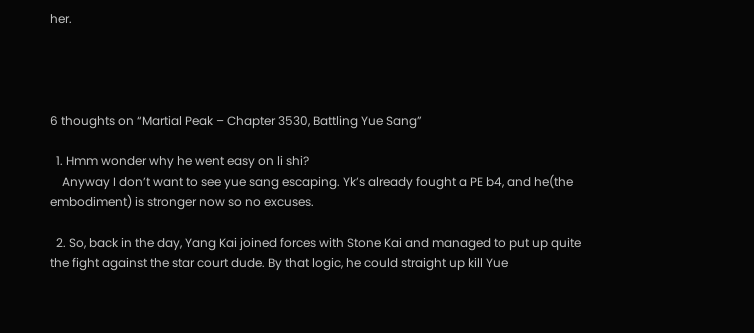her.




6 thoughts on “Martial Peak – Chapter 3530, Battling Yue Sang”

  1. Hmm wonder why he went easy on li shi?
    Anyway I don’t want to see yue sang escaping. Yk’s already fought a PE b4, and he(the embodiment) is stronger now so no excuses.

  2. So, back in the day, Yang Kai joined forces with Stone Kai and managed to put up quite the fight against the star court dude. By that logic, he could straight up kill Yue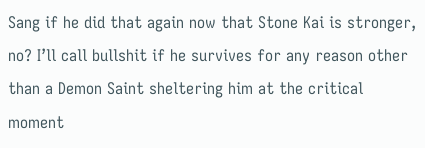Sang if he did that again now that Stone Kai is stronger, no? I’ll call bullshit if he survives for any reason other than a Demon Saint sheltering him at the critical moment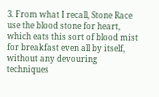3. From what I recall, Stone Race use the blood stone for heart, which eats this sort of blood mist for breakfast even all by itself, without any devouring techniques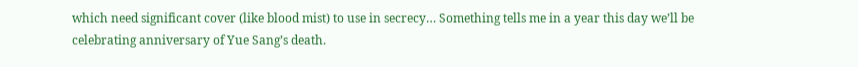which need significant cover (like blood mist) to use in secrecy… Something tells me in a year this day we’ll be celebrating anniversary of Yue Sang’s death.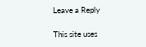Leave a Reply

This site uses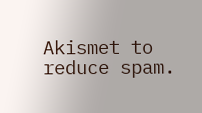Akismet to reduce spam.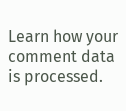Learn how your comment data is processed.